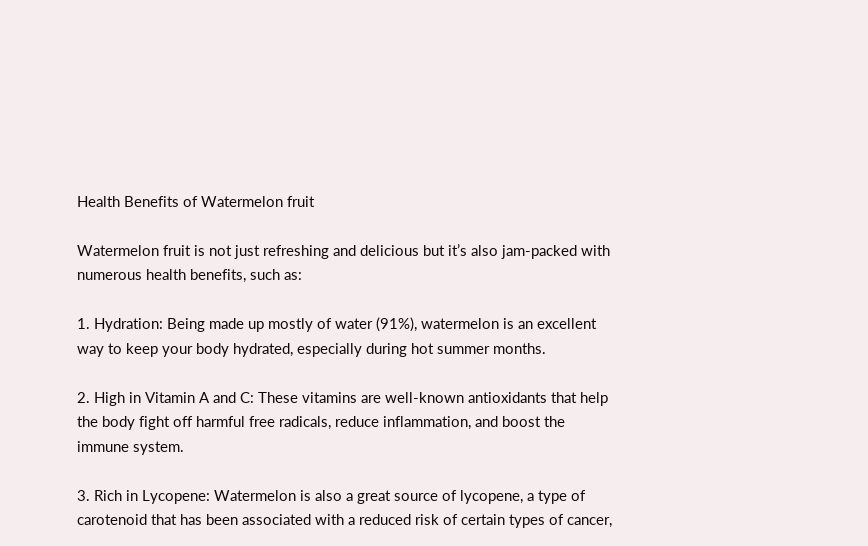Health Benefits of Watermelon fruit

Watermelon fruit is not just refreshing and delicious but it’s also jam-packed with numerous health benefits, such as:

1. Hydration: Being made up mostly of water (91%), watermelon is an excellent way to keep your body hydrated, especially during hot summer months.

2. High in Vitamin A and C: These vitamins are well-known antioxidants that help the body fight off harmful free radicals, reduce inflammation, and boost the immune system.

3. Rich in Lycopene: Watermelon is also a great source of lycopene, a type of carotenoid that has been associated with a reduced risk of certain types of cancer,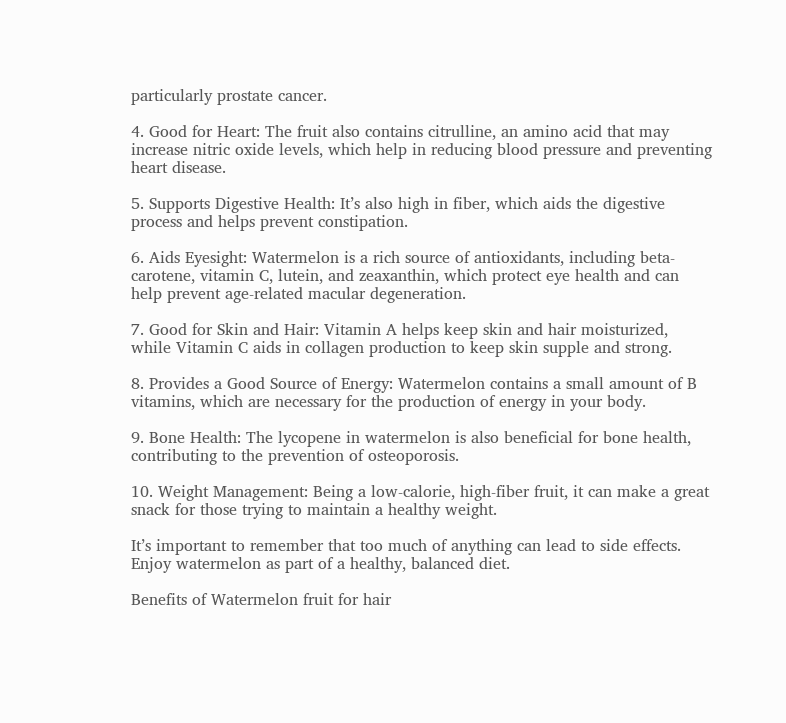particularly prostate cancer.

4. Good for Heart: The fruit also contains citrulline, an amino acid that may increase nitric oxide levels, which help in reducing blood pressure and preventing heart disease.

5. Supports Digestive Health: It’s also high in fiber, which aids the digestive process and helps prevent constipation.

6. Aids Eyesight: Watermelon is a rich source of antioxidants, including beta-carotene, vitamin C, lutein, and zeaxanthin, which protect eye health and can help prevent age-related macular degeneration.

7. Good for Skin and Hair: Vitamin A helps keep skin and hair moisturized, while Vitamin C aids in collagen production to keep skin supple and strong.

8. Provides a Good Source of Energy: Watermelon contains a small amount of B vitamins, which are necessary for the production of energy in your body.

9. Bone Health: The lycopene in watermelon is also beneficial for bone health, contributing to the prevention of osteoporosis.

10. Weight Management: Being a low-calorie, high-fiber fruit, it can make a great snack for those trying to maintain a healthy weight.

It’s important to remember that too much of anything can lead to side effects. Enjoy watermelon as part of a healthy, balanced diet.

Benefits of Watermelon fruit for hair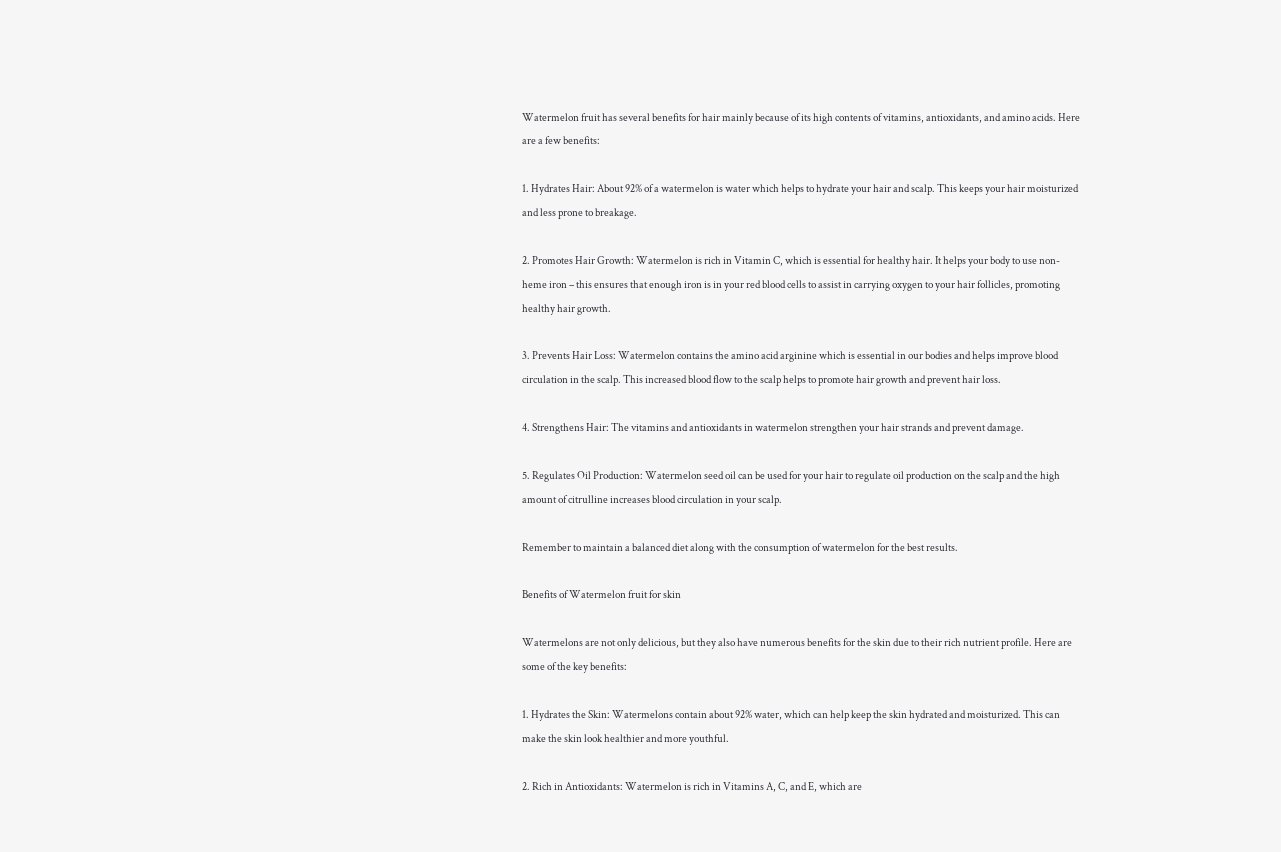Watermelon fruit has several benefits for hair mainly because of its high contents of vitamins, antioxidants, and amino acids. Here are a few benefits:

1. Hydrates Hair: About 92% of a watermelon is water which helps to hydrate your hair and scalp. This keeps your hair moisturized and less prone to breakage.

2. Promotes Hair Growth: Watermelon is rich in Vitamin C, which is essential for healthy hair. It helps your body to use non-heme iron – this ensures that enough iron is in your red blood cells to assist in carrying oxygen to your hair follicles, promoting healthy hair growth.

3. Prevents Hair Loss: Watermelon contains the amino acid arginine which is essential in our bodies and helps improve blood circulation in the scalp. This increased blood flow to the scalp helps to promote hair growth and prevent hair loss.

4. Strengthens Hair: The vitamins and antioxidants in watermelon strengthen your hair strands and prevent damage.

5. Regulates Oil Production: Watermelon seed oil can be used for your hair to regulate oil production on the scalp and the high amount of citrulline increases blood circulation in your scalp.

Remember to maintain a balanced diet along with the consumption of watermelon for the best results.

Benefits of Watermelon fruit for skin

Watermelons are not only delicious, but they also have numerous benefits for the skin due to their rich nutrient profile. Here are some of the key benefits:

1. Hydrates the Skin: Watermelons contain about 92% water, which can help keep the skin hydrated and moisturized. This can make the skin look healthier and more youthful.

2. Rich in Antioxidants: Watermelon is rich in Vitamins A, C, and E, which are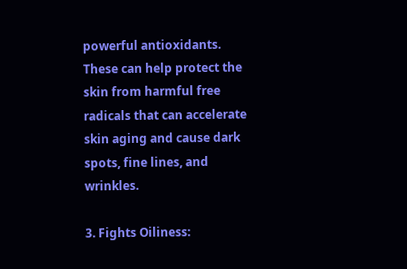powerful antioxidants. These can help protect the skin from harmful free radicals that can accelerate skin aging and cause dark spots, fine lines, and wrinkles.

3. Fights Oiliness: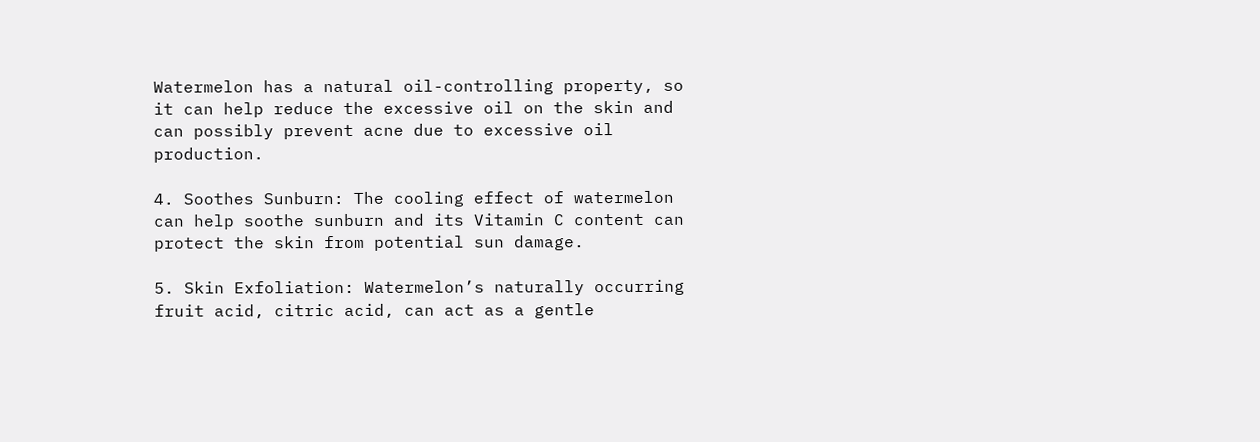Watermelon has a natural oil-controlling property, so it can help reduce the excessive oil on the skin and can possibly prevent acne due to excessive oil production.

4. Soothes Sunburn: The cooling effect of watermelon can help soothe sunburn and its Vitamin C content can protect the skin from potential sun damage.

5. Skin Exfoliation: Watermelon’s naturally occurring fruit acid, citric acid, can act as a gentle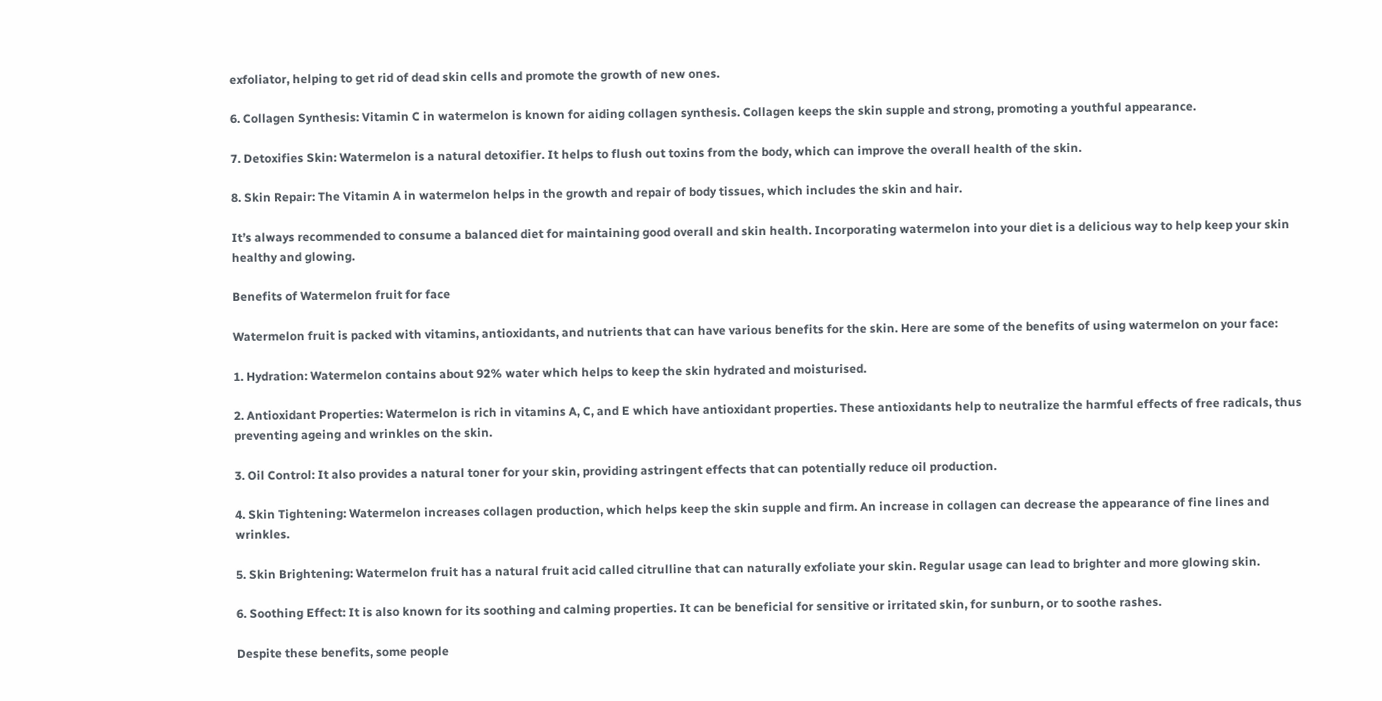exfoliator, helping to get rid of dead skin cells and promote the growth of new ones.

6. Collagen Synthesis: Vitamin C in watermelon is known for aiding collagen synthesis. Collagen keeps the skin supple and strong, promoting a youthful appearance.

7. Detoxifies Skin: Watermelon is a natural detoxifier. It helps to flush out toxins from the body, which can improve the overall health of the skin.

8. Skin Repair: The Vitamin A in watermelon helps in the growth and repair of body tissues, which includes the skin and hair.

It’s always recommended to consume a balanced diet for maintaining good overall and skin health. Incorporating watermelon into your diet is a delicious way to help keep your skin healthy and glowing.

Benefits of Watermelon fruit for face

Watermelon fruit is packed with vitamins, antioxidants, and nutrients that can have various benefits for the skin. Here are some of the benefits of using watermelon on your face:

1. Hydration: Watermelon contains about 92% water which helps to keep the skin hydrated and moisturised.

2. Antioxidant Properties: Watermelon is rich in vitamins A, C, and E which have antioxidant properties. These antioxidants help to neutralize the harmful effects of free radicals, thus preventing ageing and wrinkles on the skin.

3. Oil Control: It also provides a natural toner for your skin, providing astringent effects that can potentially reduce oil production.

4. Skin Tightening: Watermelon increases collagen production, which helps keep the skin supple and firm. An increase in collagen can decrease the appearance of fine lines and wrinkles.

5. Skin Brightening: Watermelon fruit has a natural fruit acid called citrulline that can naturally exfoliate your skin. Regular usage can lead to brighter and more glowing skin.

6. Soothing Effect: It is also known for its soothing and calming properties. It can be beneficial for sensitive or irritated skin, for sunburn, or to soothe rashes.

Despite these benefits, some people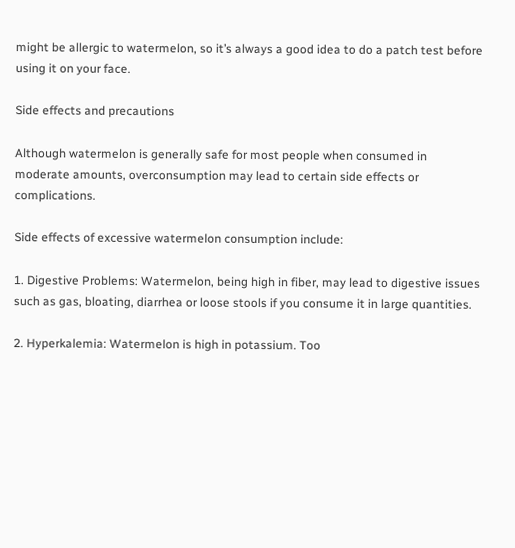might be allergic to watermelon, so it’s always a good idea to do a patch test before using it on your face.

Side effects and precautions

Although watermelon is generally safe for most people when consumed in moderate amounts, overconsumption may lead to certain side effects or complications.

Side effects of excessive watermelon consumption include:

1. Digestive Problems: Watermelon, being high in fiber, may lead to digestive issues such as gas, bloating, diarrhea or loose stools if you consume it in large quantities.

2. Hyperkalemia: Watermelon is high in potassium. Too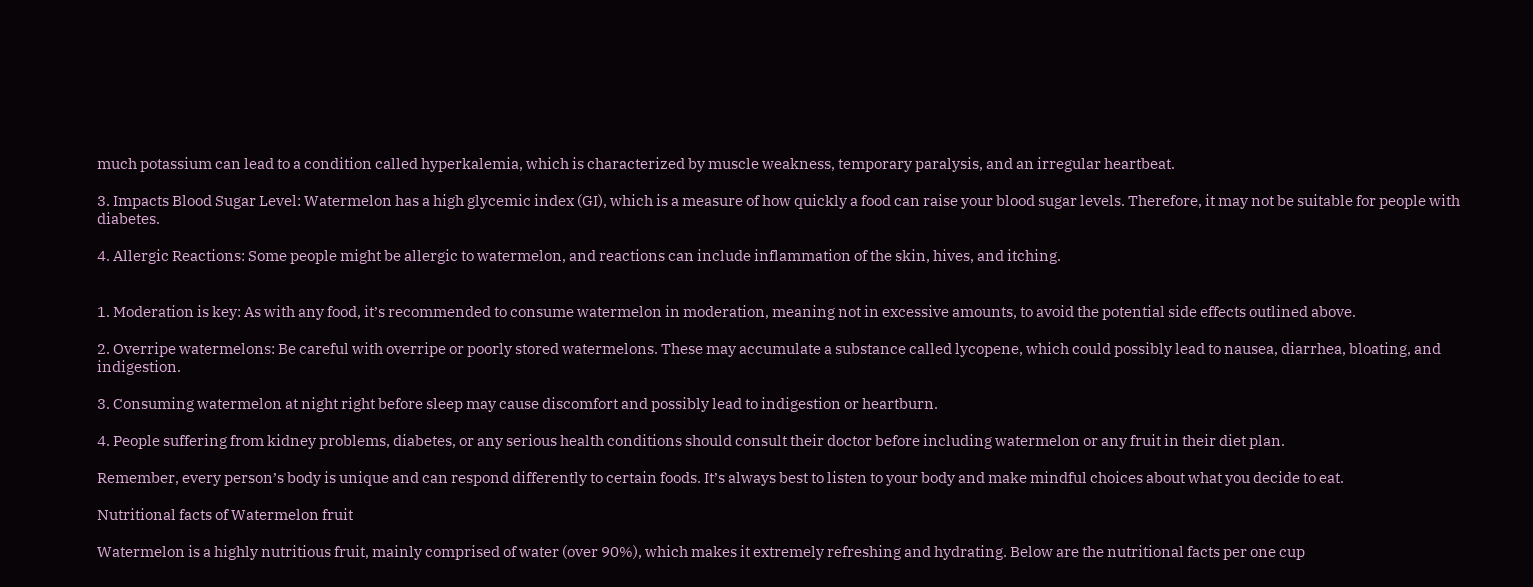much potassium can lead to a condition called hyperkalemia, which is characterized by muscle weakness, temporary paralysis, and an irregular heartbeat.

3. Impacts Blood Sugar Level: Watermelon has a high glycemic index (GI), which is a measure of how quickly a food can raise your blood sugar levels. Therefore, it may not be suitable for people with diabetes.

4. Allergic Reactions: Some people might be allergic to watermelon, and reactions can include inflammation of the skin, hives, and itching.


1. Moderation is key: As with any food, it’s recommended to consume watermelon in moderation, meaning not in excessive amounts, to avoid the potential side effects outlined above.

2. Overripe watermelons: Be careful with overripe or poorly stored watermelons. These may accumulate a substance called lycopene, which could possibly lead to nausea, diarrhea, bloating, and indigestion.

3. Consuming watermelon at night right before sleep may cause discomfort and possibly lead to indigestion or heartburn.

4. People suffering from kidney problems, diabetes, or any serious health conditions should consult their doctor before including watermelon or any fruit in their diet plan.

Remember, every person’s body is unique and can respond differently to certain foods. It’s always best to listen to your body and make mindful choices about what you decide to eat.

Nutritional facts of Watermelon fruit

Watermelon is a highly nutritious fruit, mainly comprised of water (over 90%), which makes it extremely refreshing and hydrating. Below are the nutritional facts per one cup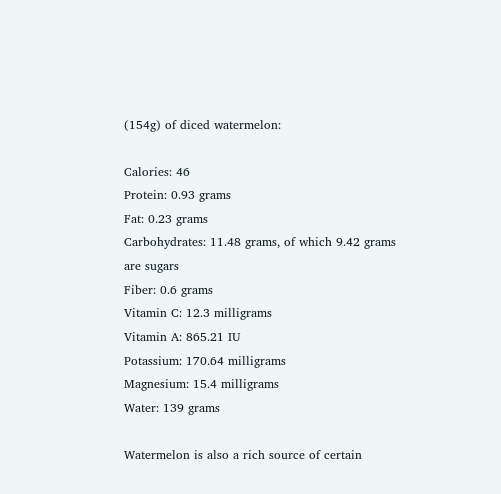(154g) of diced watermelon:

Calories: 46
Protein: 0.93 grams
Fat: 0.23 grams
Carbohydrates: 11.48 grams, of which 9.42 grams are sugars
Fiber: 0.6 grams
Vitamin C: 12.3 milligrams
Vitamin A: 865.21 IU
Potassium: 170.64 milligrams
Magnesium: 15.4 milligrams
Water: 139 grams

Watermelon is also a rich source of certain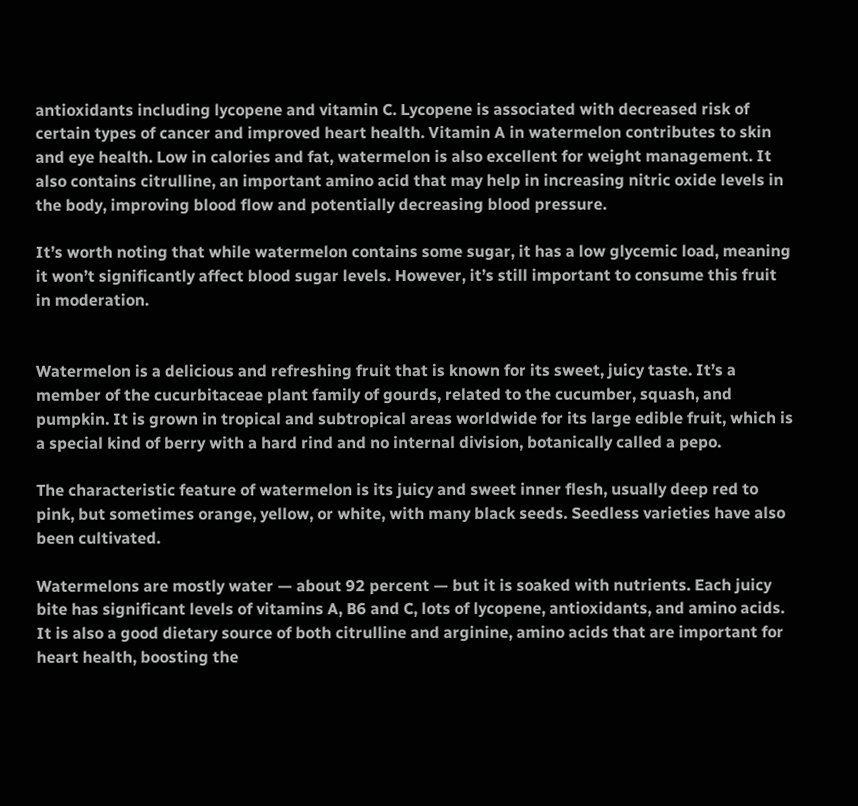antioxidants including lycopene and vitamin C. Lycopene is associated with decreased risk of certain types of cancer and improved heart health. Vitamin A in watermelon contributes to skin and eye health. Low in calories and fat, watermelon is also excellent for weight management. It also contains citrulline, an important amino acid that may help in increasing nitric oxide levels in the body, improving blood flow and potentially decreasing blood pressure.

It’s worth noting that while watermelon contains some sugar, it has a low glycemic load, meaning it won’t significantly affect blood sugar levels. However, it’s still important to consume this fruit in moderation.


Watermelon is a delicious and refreshing fruit that is known for its sweet, juicy taste. It’s a member of the cucurbitaceae plant family of gourds, related to the cucumber, squash, and pumpkin. It is grown in tropical and subtropical areas worldwide for its large edible fruit, which is a special kind of berry with a hard rind and no internal division, botanically called a pepo.

The characteristic feature of watermelon is its juicy and sweet inner flesh, usually deep red to pink, but sometimes orange, yellow, or white, with many black seeds. Seedless varieties have also been cultivated.

Watermelons are mostly water — about 92 percent — but it is soaked with nutrients. Each juicy bite has significant levels of vitamins A, B6 and C, lots of lycopene, antioxidants, and amino acids. It is also a good dietary source of both citrulline and arginine, amino acids that are important for heart health, boosting the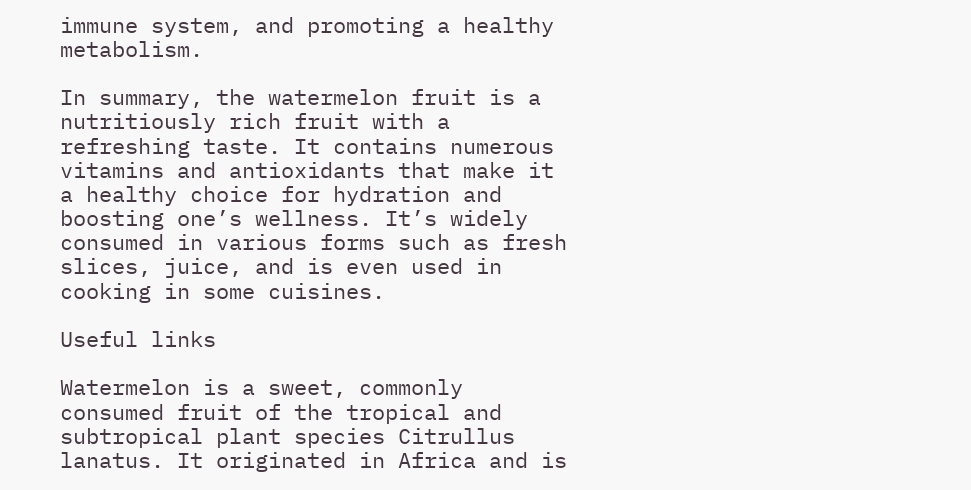immune system, and promoting a healthy metabolism.

In summary, the watermelon fruit is a nutritiously rich fruit with a refreshing taste. It contains numerous vitamins and antioxidants that make it a healthy choice for hydration and boosting one’s wellness. It’s widely consumed in various forms such as fresh slices, juice, and is even used in cooking in some cuisines.

Useful links

Watermelon is a sweet, commonly consumed fruit of the tropical and subtropical plant species Citrullus lanatus. It originated in Africa and is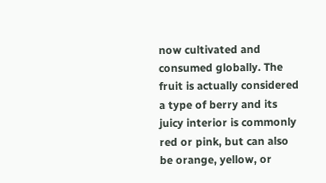now cultivated and consumed globally. The fruit is actually considered a type of berry and its juicy interior is commonly red or pink, but can also be orange, yellow, or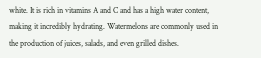white. It is rich in vitamins A and C and has a high water content, making it incredibly hydrating. Watermelons are commonly used in the production of juices, salads, and even grilled dishes.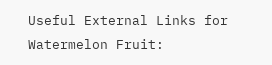Useful External Links for Watermelon Fruit: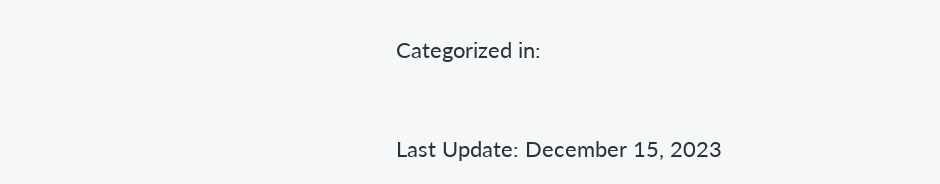Categorized in:


Last Update: December 15, 2023